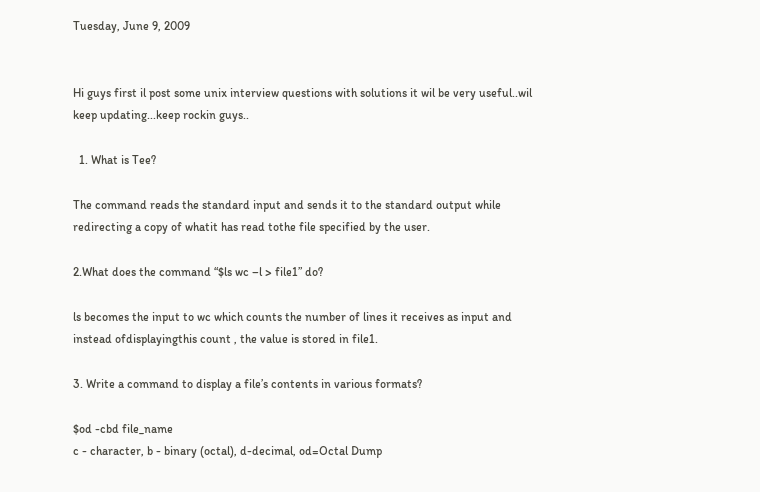Tuesday, June 9, 2009


Hi guys first il post some unix interview questions with solutions it wil be very useful..wil keep updating...keep rockin guys..

  1. What is Tee?

The command reads the standard input and sends it to the standard output while redirecting a copy of whatit has read tothe file specified by the user.

2.What does the command “$ls wc –l > file1” do?

ls becomes the input to wc which counts the number of lines it receives as input and instead ofdisplayingthis count , the value is stored in file1.

3. Write a command to display a file’s contents in various formats?

$od -cbd file_name
c - character, b - binary (octal), d-decimal, od=Octal Dump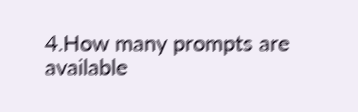4.How many prompts are available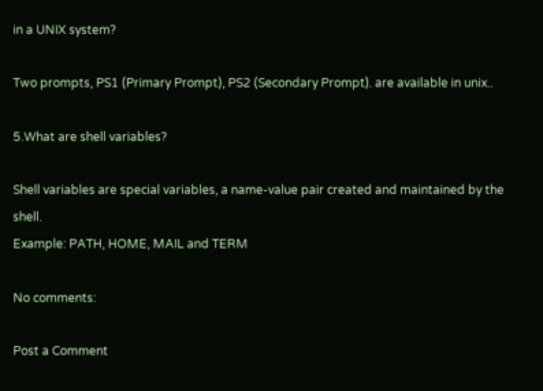in a UNIX system?

Two prompts, PS1 (Primary Prompt), PS2 (Secondary Prompt). are available in unix..

5.What are shell variables?

Shell variables are special variables, a name-value pair created and maintained by the shell.
Example: PATH, HOME, MAIL and TERM

No comments:

Post a Comment